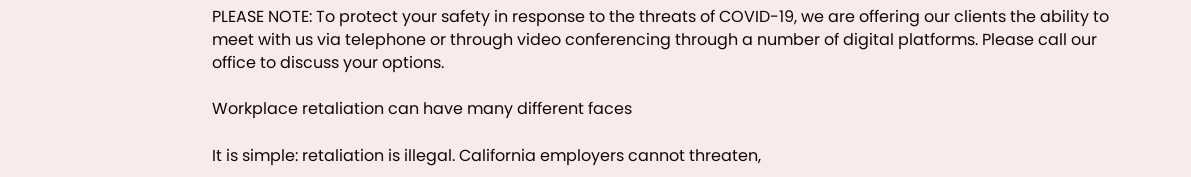PLEASE NOTE: To protect your safety in response to the threats of COVID-19, we are offering our clients the ability to meet with us via telephone or through video conferencing through a number of digital platforms. Please call our office to discuss your options.

Workplace retaliation can have many different faces

It is simple: retaliation is illegal. California employers cannot threaten,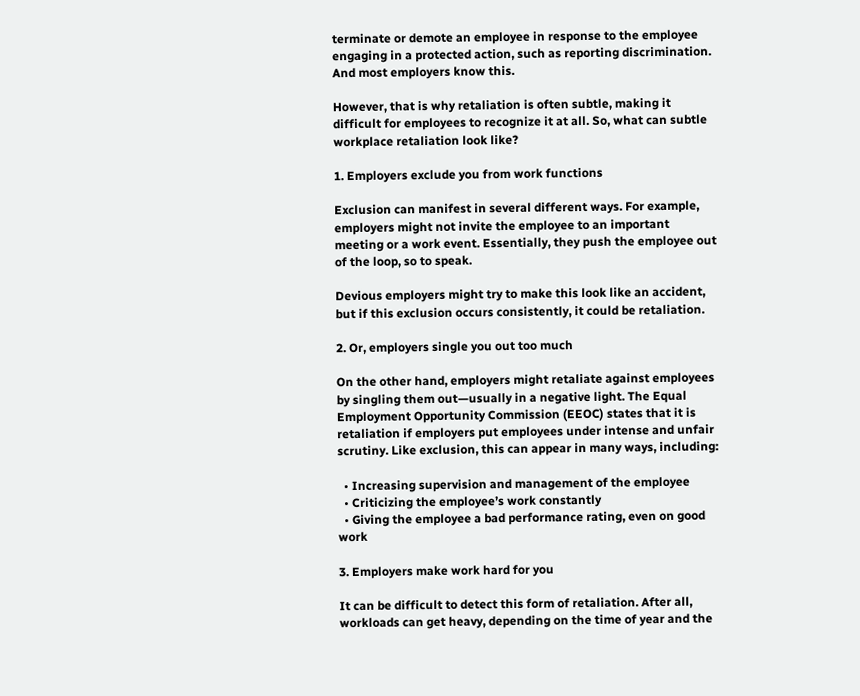terminate or demote an employee in response to the employee engaging in a protected action, such as reporting discrimination. And most employers know this.

However, that is why retaliation is often subtle, making it difficult for employees to recognize it at all. So, what can subtle workplace retaliation look like?

1. Employers exclude you from work functions

Exclusion can manifest in several different ways. For example, employers might not invite the employee to an important meeting or a work event. Essentially, they push the employee out of the loop, so to speak.

Devious employers might try to make this look like an accident, but if this exclusion occurs consistently, it could be retaliation.

2. Or, employers single you out too much

On the other hand, employers might retaliate against employees by singling them out—usually in a negative light. The Equal Employment Opportunity Commission (EEOC) states that it is retaliation if employers put employees under intense and unfair scrutiny. Like exclusion, this can appear in many ways, including:

  • Increasing supervision and management of the employee
  • Criticizing the employee’s work constantly
  • Giving the employee a bad performance rating, even on good work

3. Employers make work hard for you

It can be difficult to detect this form of retaliation. After all, workloads can get heavy, depending on the time of year and the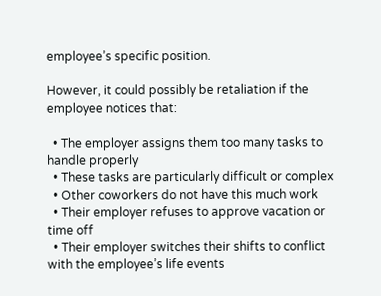employee’s specific position.

However, it could possibly be retaliation if the employee notices that:

  • The employer assigns them too many tasks to handle properly
  • These tasks are particularly difficult or complex
  • Other coworkers do not have this much work
  • Their employer refuses to approve vacation or time off
  • Their employer switches their shifts to conflict with the employee’s life events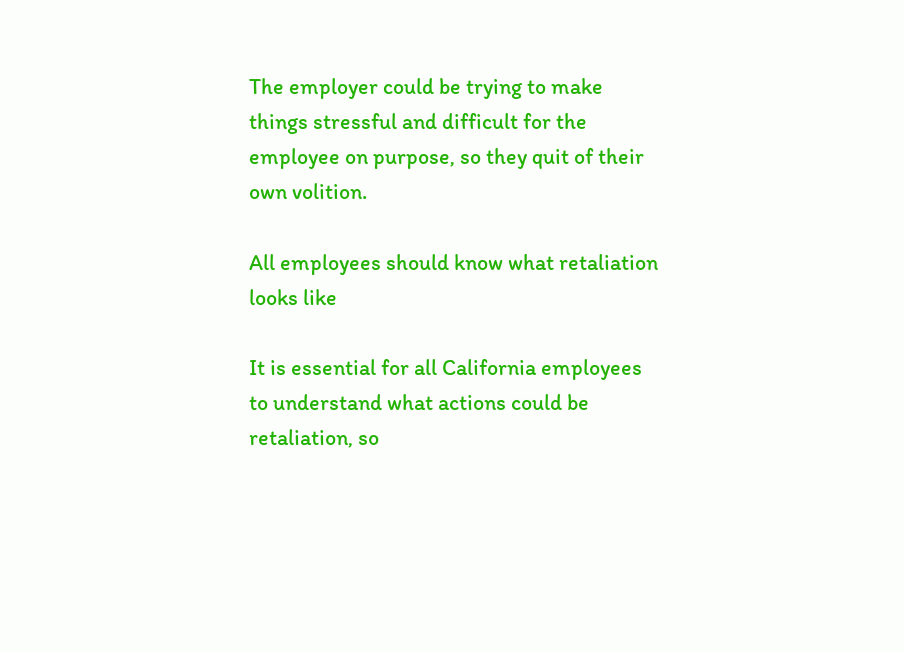The employer could be trying to make things stressful and difficult for the employee on purpose, so they quit of their own volition.

All employees should know what retaliation looks like

It is essential for all California employees to understand what actions could be retaliation, so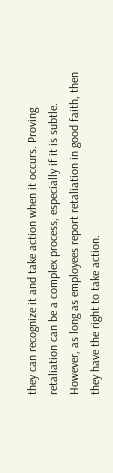they can recognize it and take action when it occurs. Proving retaliation can be a complex process, especially if it is subtle. However, as long as employees report retaliation in good faith, then they have the right to take action.